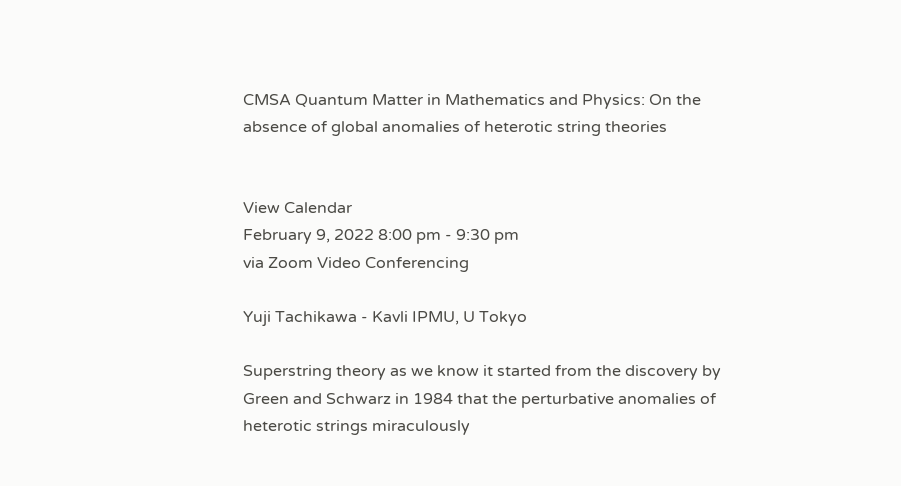CMSA Quantum Matter in Mathematics and Physics: On the absence of global anomalies of heterotic string theories


View Calendar
February 9, 2022 8:00 pm - 9:30 pm
via Zoom Video Conferencing

Yuji Tachikawa - Kavli IPMU, U Tokyo

Superstring theory as we know it started from the discovery by Green and Schwarz in 1984 that the perturbative anomalies of heterotic strings miraculously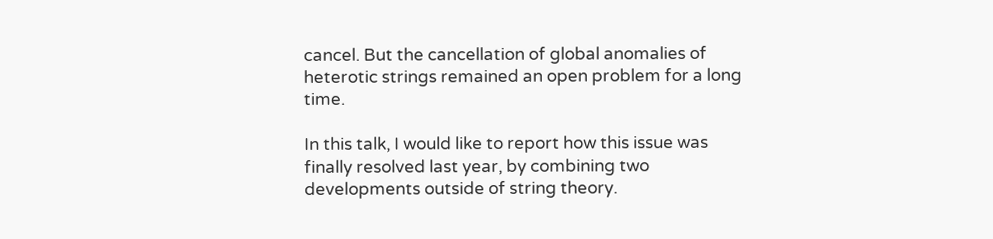cancel. But the cancellation of global anomalies of heterotic strings remained an open problem for a long time.

In this talk, I would like to report how this issue was finally resolved last year, by combining two developments outside of string theory.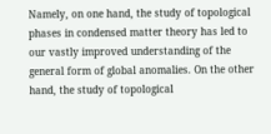Namely, on one hand, the study of topological phases in condensed matter theory has led to our vastly improved understanding of the general form of global anomalies. On the other hand, the study of topological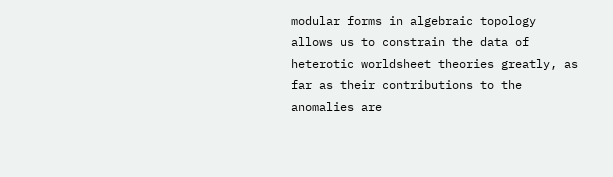modular forms in algebraic topology allows us to constrain the data of heterotic worldsheet theories greatly, as far as their contributions to the anomalies are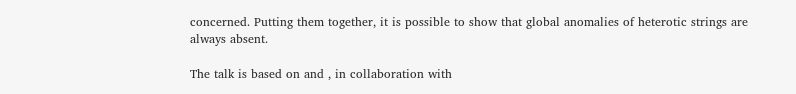concerned. Putting them together, it is possible to show that global anomalies of heterotic strings are always absent.

The talk is based on and , in collaboration with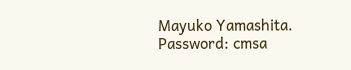Mayuko Yamashita.
Password: cmsa